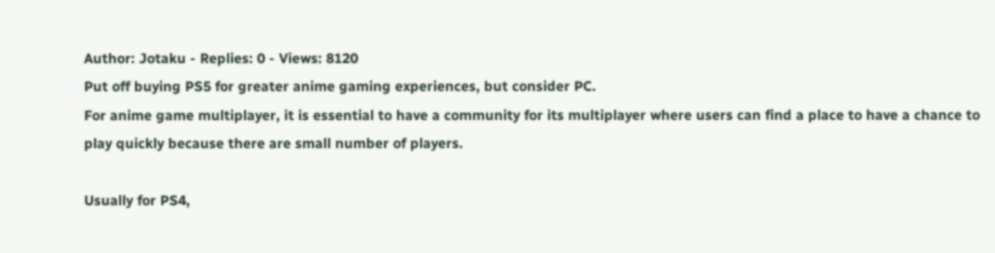Author: Jotaku - Replies: 0 - Views: 8120
Put off buying PS5 for greater anime gaming experiences, but consider PC.
For anime game multiplayer, it is essential to have a community for its multiplayer where users can find a place to have a chance to play quickly because there are small number of players.

Usually for PS4,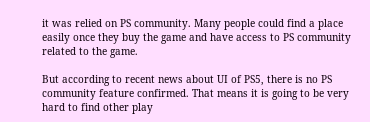it was relied on PS community. Many people could find a place easily once they buy the game and have access to PS community related to the game.

But according to recent news about UI of PS5, there is no PS community feature confirmed. That means it is going to be very hard to find other play